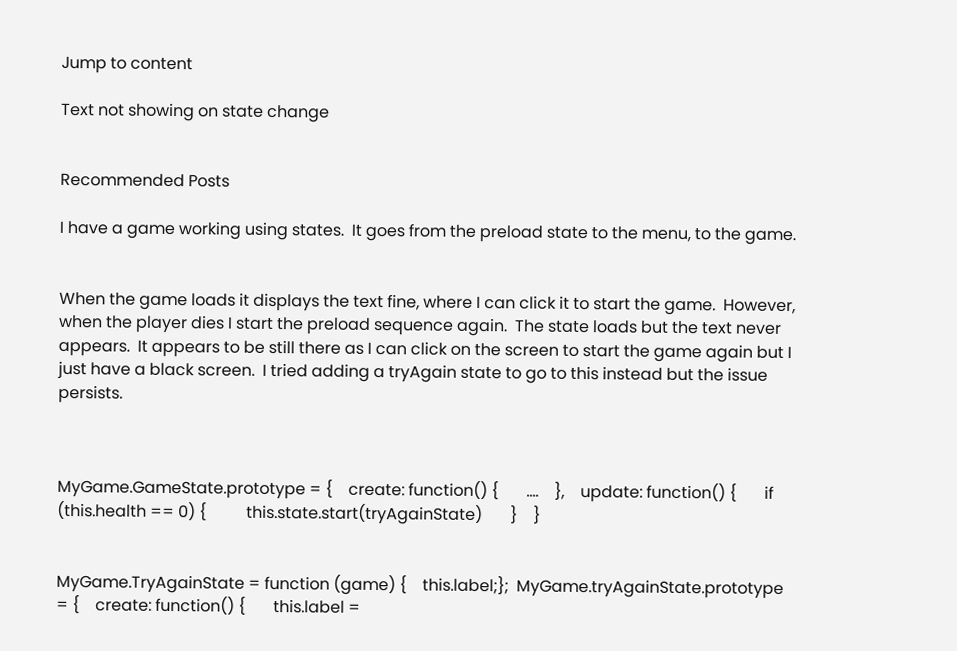Jump to content

Text not showing on state change


Recommended Posts

I have a game working using states.  It goes from the preload state to the menu, to the game.


When the game loads it displays the text fine, where I can click it to start the game.  However, when the player dies I start the preload sequence again.  The state loads but the text never appears.  It appears to be still there as I can click on the screen to start the game again but I just have a black screen.  I tried adding a tryAgain state to go to this instead but the issue persists.



MyGame.GameState.prototype = {    create: function() {       ....    },    update: function() {       if (this.health == 0) {          this.state.start(tryAgainState)       }    }


MyGame.TryAgainState = function (game) {    this.label;};  MyGame.tryAgainState.prototype = {    create: function() {       this.label =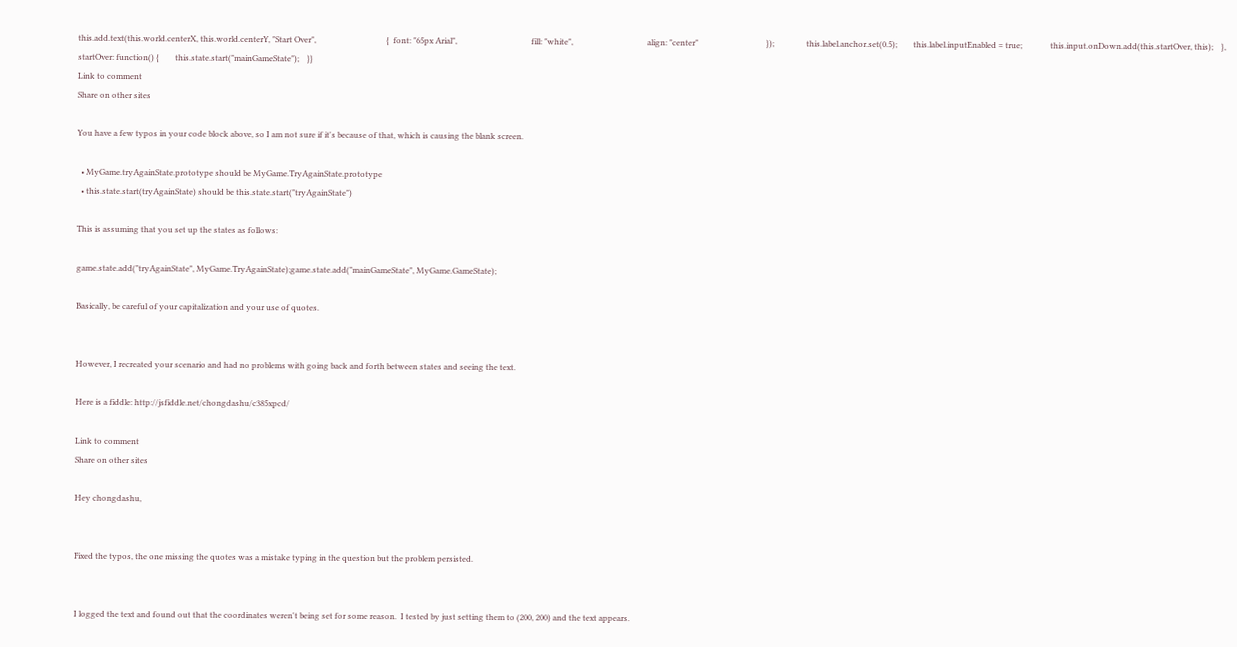this.add.text(this.world.centerX, this.world.centerY, "Start Over",                                   {  font: "65px Arial",                                     fill: "white",                                     align: "center"                                  });                this.label.anchor.set(0.5);        this.label.inputEnabled = true;              this.input.onDown.add(this.startOver, this);    },    startOver: function() {        this.state.start("mainGameState");    }}
Link to comment
Share on other sites

You have a few typos in your code block above, so I am not sure if it's because of that, which is causing the blank screen.

  • MyGame.tryAgainState.prototype should be MyGame.TryAgainState.prototype
  • this.state.start(tryAgainState) should be this.state.start("tryAgainState")

This is assuming that you set up the states as follows:

game.state.add("tryAgainState", MyGame.TryAgainState);game.state.add("mainGameState", MyGame.GameState);

Basically, be careful of your capitalization and your use of quotes.


However, I recreated your scenario and had no problems with going back and forth between states and seeing the text.

Here is a fiddle: http://jsfiddle.net/chongdashu/c385xpcd/

Link to comment
Share on other sites

Hey chongdashu,


Fixed the typos, the one missing the quotes was a mistake typing in the question but the problem persisted.


I logged the text and found out that the coordinates weren't being set for some reason.  I tested by just setting them to (200, 200) and the text appears.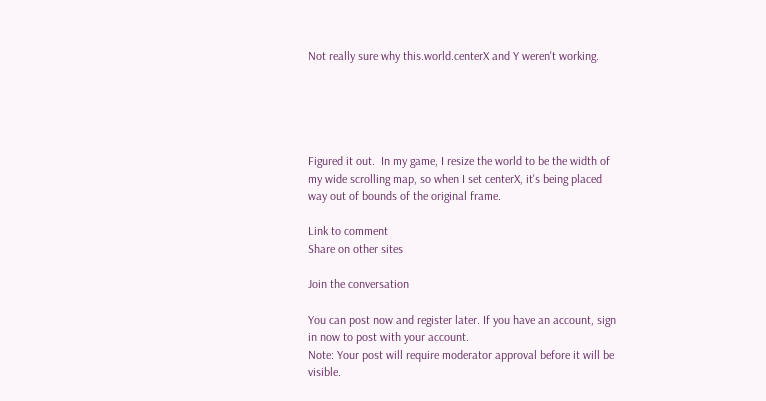Not really sure why this.world.centerX and Y weren't working.





Figured it out.  In my game, I resize the world to be the width of my wide scrolling map, so when I set centerX, it's being placed way out of bounds of the original frame.

Link to comment
Share on other sites

Join the conversation

You can post now and register later. If you have an account, sign in now to post with your account.
Note: Your post will require moderator approval before it will be visible.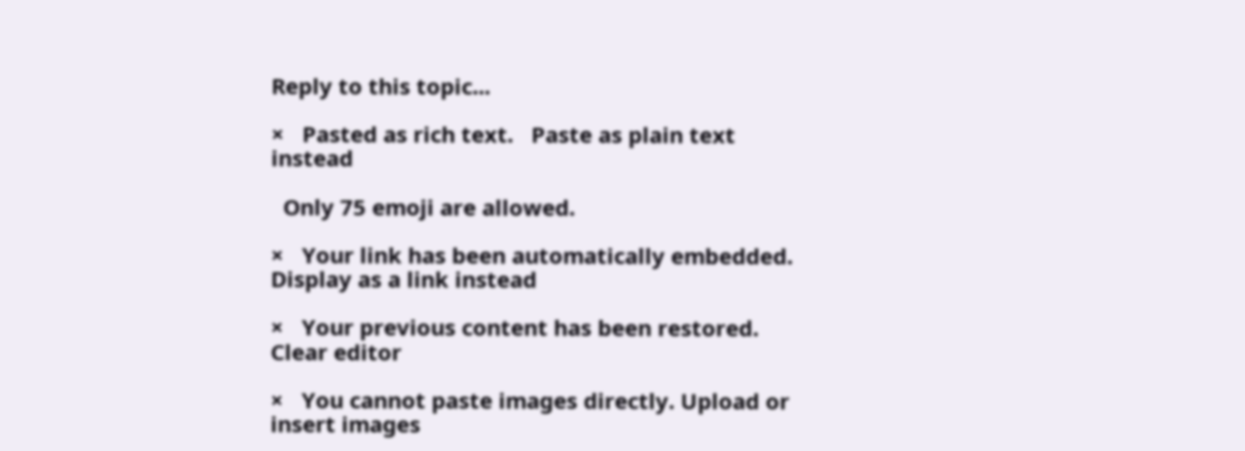Reply to this topic...

×   Pasted as rich text.   Paste as plain text instead

  Only 75 emoji are allowed.

×   Your link has been automatically embedded.   Display as a link instead

×   Your previous content has been restored.   Clear editor

×   You cannot paste images directly. Upload or insert images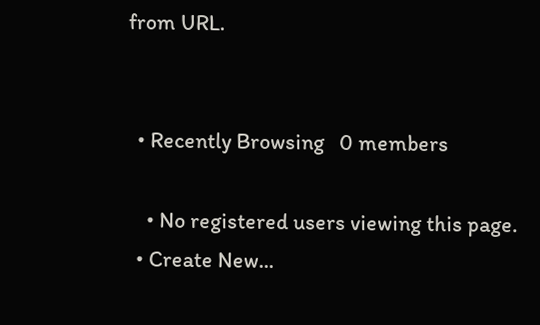from URL.


  • Recently Browsing   0 members

    • No registered users viewing this page.
  • Create New...